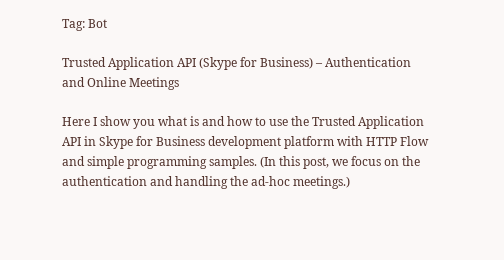Tag: Bot

Trusted Application API (Skype for Business) – Authentication and Online Meetings

Here I show you what is and how to use the Trusted Application API in Skype for Business development platform with HTTP Flow and simple programming samples. (In this post, we focus on the authentication and handling the ad-hoc meetings.)